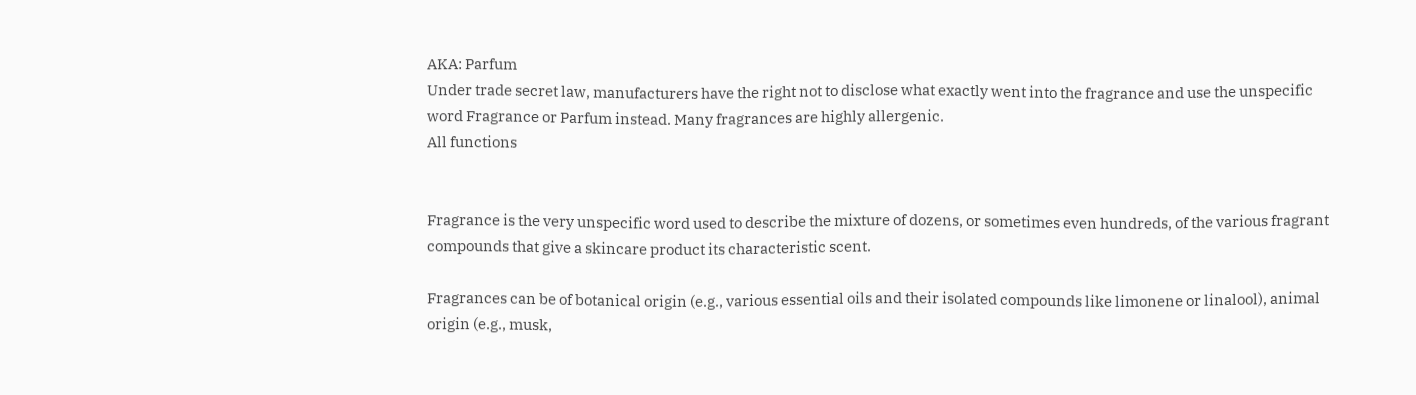AKA: Parfum
Under trade secret law, manufacturers have the right not to disclose what exactly went into the fragrance and use the unspecific word Fragrance or Parfum instead. Many fragrances are highly allergenic.
All functions


Fragrance is the very unspecific word used to describe the mixture of dozens, or sometimes even hundreds, of the various fragrant compounds that give a skincare product its characteristic scent.

Fragrances can be of botanical origin (e.g., various essential oils and their isolated compounds like limonene or linalool), animal origin (e.g., musk,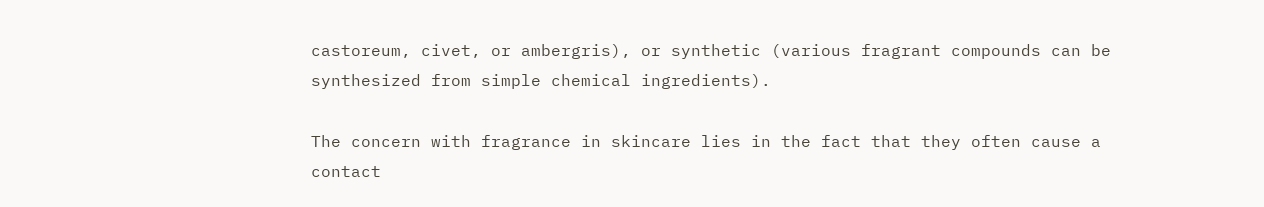castoreum, civet, or ambergris), or synthetic (various fragrant compounds can be synthesized from simple chemical ingredients).

The concern with fragrance in skincare lies in the fact that they often cause a contact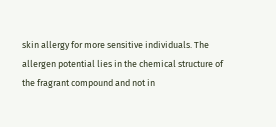skin allergy for more sensitive individuals. The allergen potential lies in the chemical structure of the fragrant compound and not in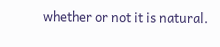whether or not it is natural.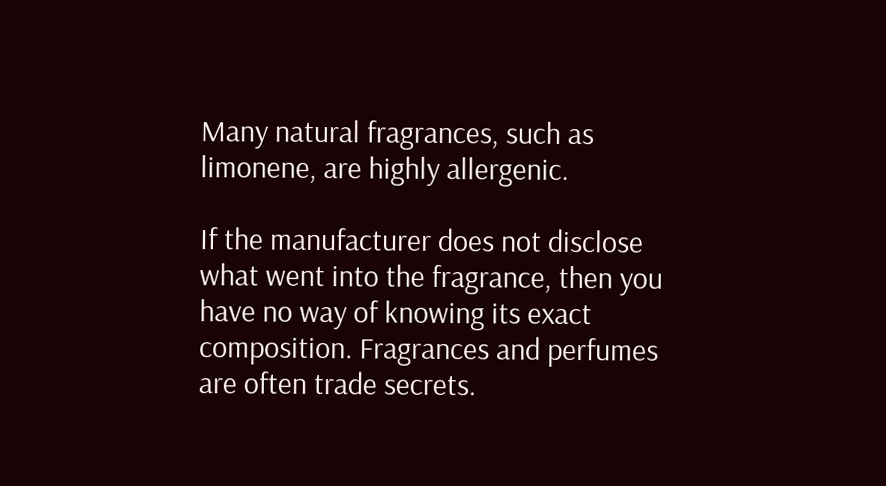Many natural fragrances, such as limonene, are highly allergenic.

If the manufacturer does not disclose what went into the fragrance, then you have no way of knowing its exact composition. Fragrances and perfumes are often trade secrets.